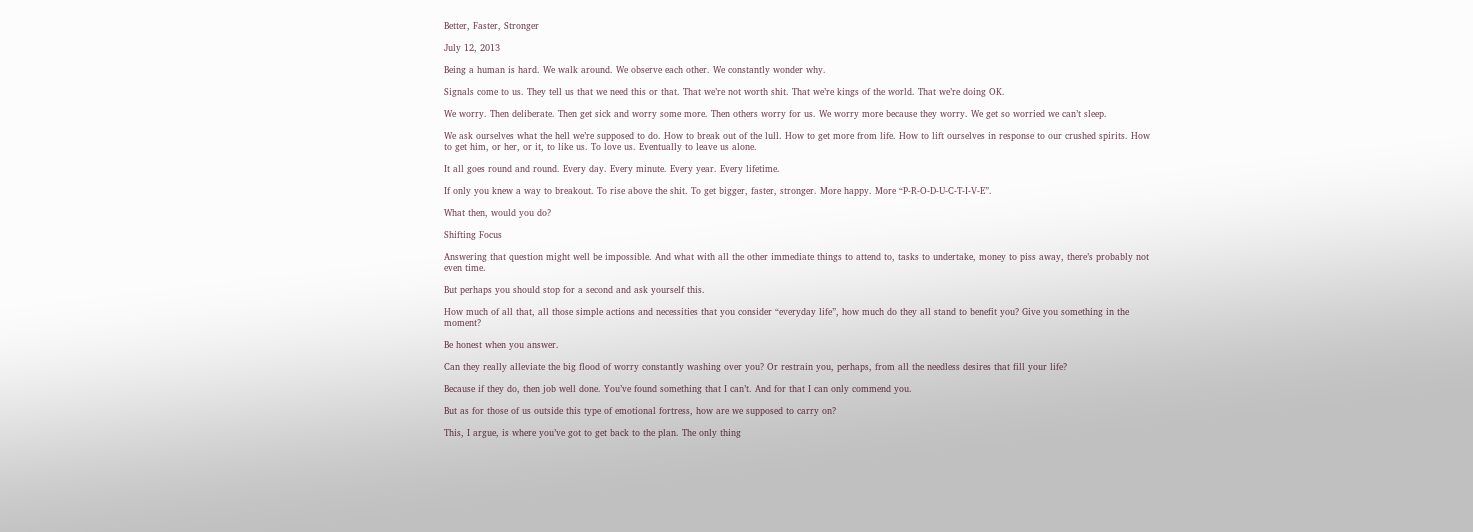Better, Faster, Stronger

July 12, 2013

Being a human is hard. We walk around. We observe each other. We constantly wonder why.

Signals come to us. They tell us that we need this or that. That we’re not worth shit. That we’re kings of the world. That we’re doing OK.

We worry. Then deliberate. Then get sick and worry some more. Then others worry for us. We worry more because they worry. We get so worried we can’t sleep.

We ask ourselves what the hell we’re supposed to do. How to break out of the lull. How to get more from life. How to lift ourselves in response to our crushed spirits. How to get him, or her, or it, to like us. To love us. Eventually to leave us alone.

It all goes round and round. Every day. Every minute. Every year. Every lifetime.

If only you knew a way to breakout. To rise above the shit. To get bigger, faster, stronger. More happy. More “P-R-O-D-U-C-T-I-V-E”.

What then, would you do?

Shifting Focus

Answering that question might well be impossible. And what with all the other immediate things to attend to, tasks to undertake, money to piss away, there’s probably not even time.

But perhaps you should stop for a second and ask yourself this.

How much of all that, all those simple actions and necessities that you consider “everyday life”, how much do they all stand to benefit you? Give you something in the moment?

Be honest when you answer.

Can they really alleviate the big flood of worry constantly washing over you? Or restrain you, perhaps, from all the needless desires that fill your life?

Because if they do, then job well done. You’ve found something that I can’t. And for that I can only commend you.

But as for those of us outside this type of emotional fortress, how are we supposed to carry on?

This, I argue, is where you’ve got to get back to the plan. The only thing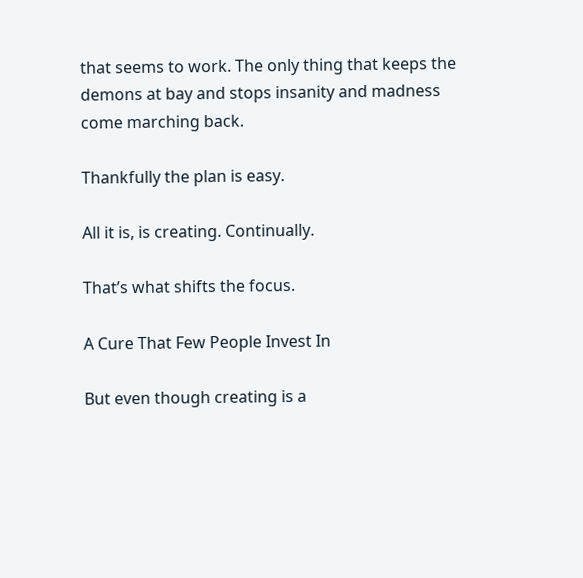that seems to work. The only thing that keeps the demons at bay and stops insanity and madness come marching back.

Thankfully the plan is easy.

All it is, is creating. Continually.

That’s what shifts the focus.

A Cure That Few People Invest In

But even though creating is a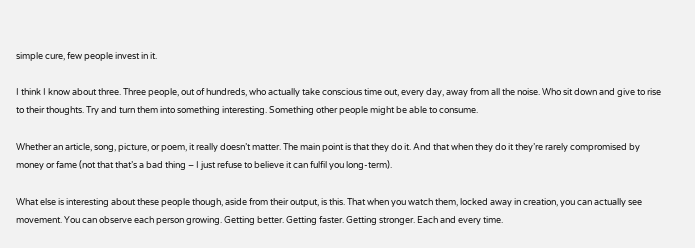simple cure, few people invest in it.

I think I know about three. Three people, out of hundreds, who actually take conscious time out, every day, away from all the noise. Who sit down and give to rise to their thoughts. Try and turn them into something interesting. Something other people might be able to consume.

Whether an article, song, picture, or poem, it really doesn’t matter. The main point is that they do it. And that when they do it they’re rarely compromised by money or fame (not that that’s a bad thing – I just refuse to believe it can fulfil you long-term).

What else is interesting about these people though, aside from their output, is this. That when you watch them, locked away in creation, you can actually see movement. You can observe each person growing. Getting better. Getting faster. Getting stronger. Each and every time.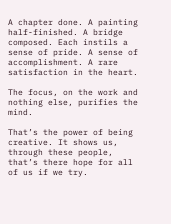A chapter done. A painting half-finished. A bridge composed. Each instils a sense of pride. A sense of accomplishment. A rare satisfaction in the heart.

The focus, on the work and nothing else, purifies the mind.

That’s the power of being creative. It shows us, through these people, that’s there hope for all of us if we try.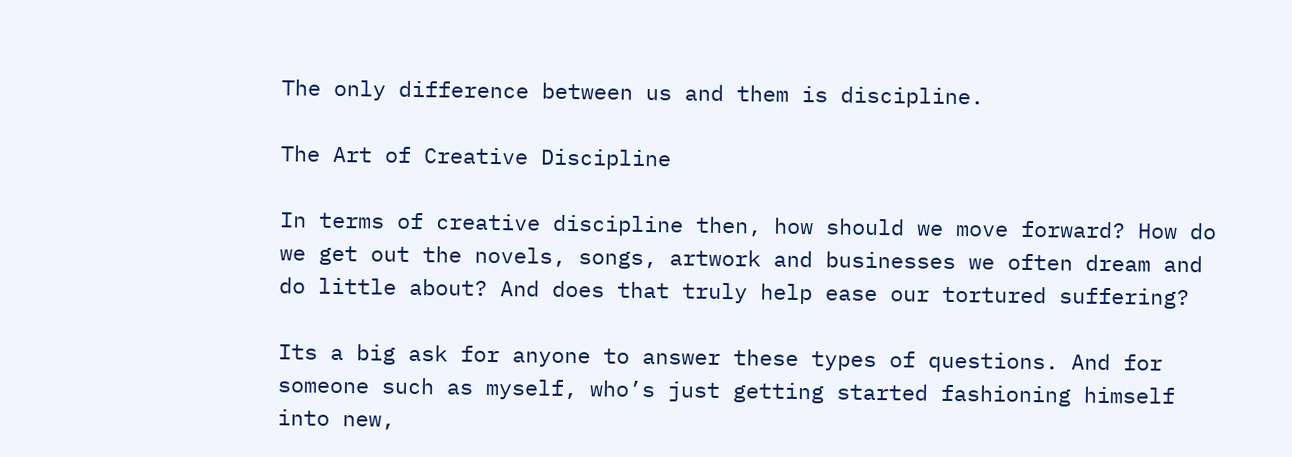The only difference between us and them is discipline.

The Art of Creative Discipline

In terms of creative discipline then, how should we move forward? How do we get out the novels, songs, artwork and businesses we often dream and do little about? And does that truly help ease our tortured suffering?

Its a big ask for anyone to answer these types of questions. And for someone such as myself, who’s just getting started fashioning himself into new,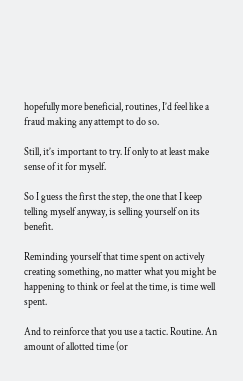hopefully more beneficial, routines, I’d feel like a fraud making any attempt to do so.

Still, it’s important to try. If only to at least make sense of it for myself.

So I guess the first the step, the one that I keep telling myself anyway, is selling yourself on its benefit.

Reminding yourself that time spent on actively creating something, no matter what you might be happening to think or feel at the time, is time well spent.

And to reinforce that you use a tactic. Routine. An amount of allotted time (or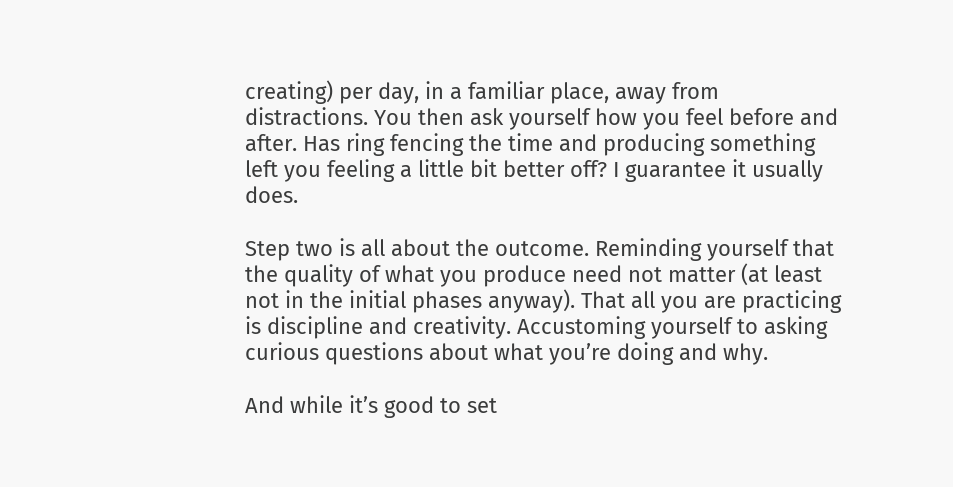creating) per day, in a familiar place, away from distractions. You then ask yourself how you feel before and after. Has ring fencing the time and producing something left you feeling a little bit better off? I guarantee it usually does.

Step two is all about the outcome. Reminding yourself that the quality of what you produce need not matter (at least not in the initial phases anyway). That all you are practicing is discipline and creativity. Accustoming yourself to asking curious questions about what you’re doing and why.

And while it’s good to set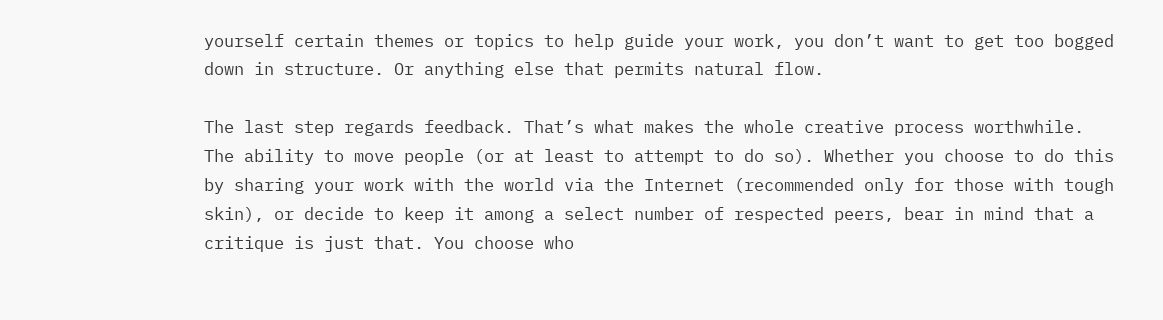yourself certain themes or topics to help guide your work, you don’t want to get too bogged down in structure. Or anything else that permits natural flow.

The last step regards feedback. That’s what makes the whole creative process worthwhile. The ability to move people (or at least to attempt to do so). Whether you choose to do this by sharing your work with the world via the Internet (recommended only for those with tough skin), or decide to keep it among a select number of respected peers, bear in mind that a critique is just that. You choose who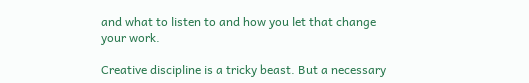and what to listen to and how you let that change your work.

Creative discipline is a tricky beast. But a necessary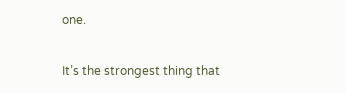one.

It’s the strongest thing that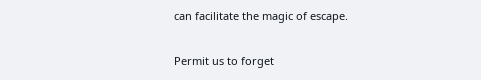can facilitate the magic of escape.

Permit us to forget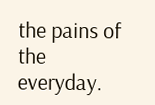the pains of the everyday.